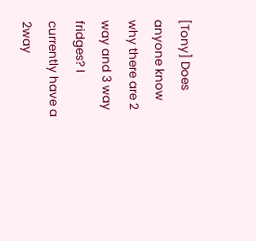[Tony] Does anyone know why there are 2 way and 3 way fridges? I currently have a 2way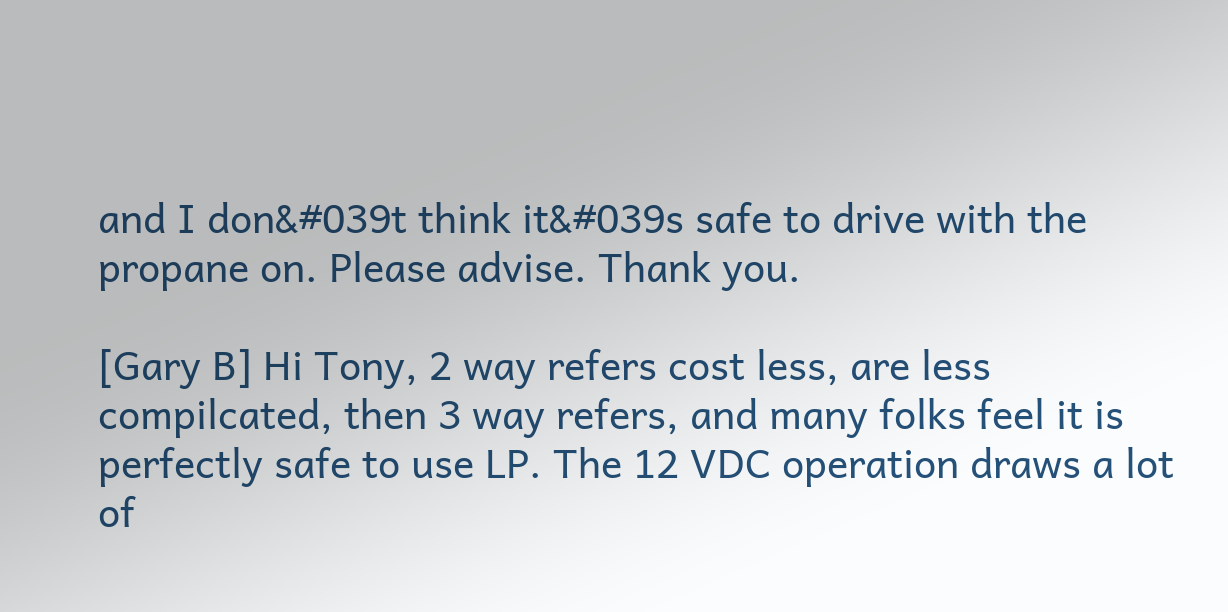and I don&#039t think it&#039s safe to drive with the propane on. Please advise. Thank you.

[Gary B] Hi Tony, 2 way refers cost less, are less compilcated, then 3 way refers, and many folks feel it is perfectly safe to use LP. The 12 VDC operation draws a lot of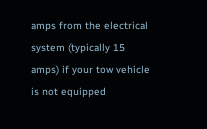amps from the electrical system (typically 15 amps) if your tow vehicle is not equipped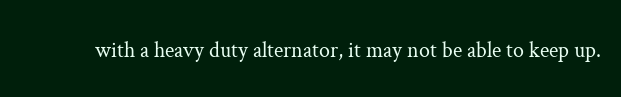with a heavy duty alternator, it may not be able to keep up.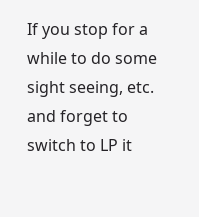If you stop for a while to do some sight seeing, etc. and forget to switch to LP it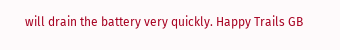will drain the battery very quickly. Happy Trails GB